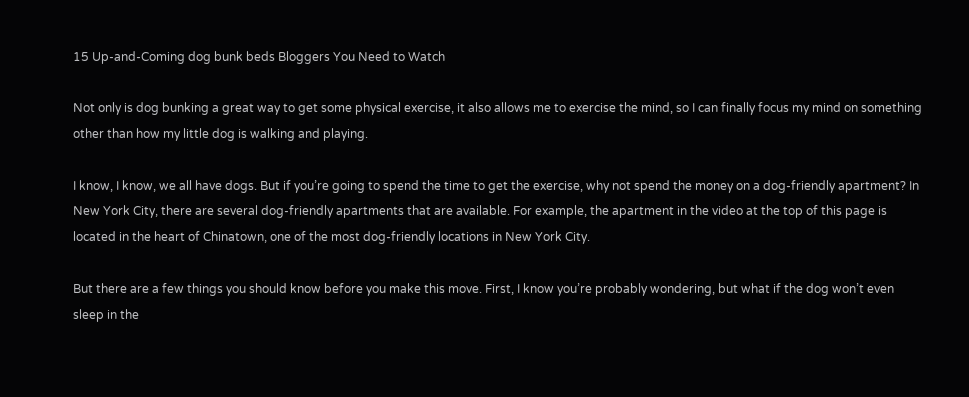15 Up-and-Coming dog bunk beds Bloggers You Need to Watch

Not only is dog bunking a great way to get some physical exercise, it also allows me to exercise the mind, so I can finally focus my mind on something other than how my little dog is walking and playing.

I know, I know, we all have dogs. But if you’re going to spend the time to get the exercise, why not spend the money on a dog-friendly apartment? In New York City, there are several dog-friendly apartments that are available. For example, the apartment in the video at the top of this page is located in the heart of Chinatown, one of the most dog-friendly locations in New York City.

But there are a few things you should know before you make this move. First, I know you’re probably wondering, but what if the dog won’t even sleep in the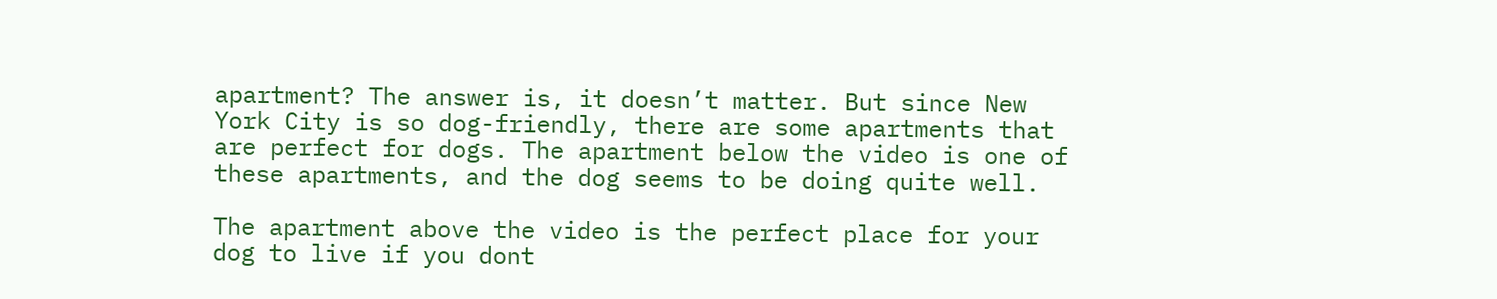apartment? The answer is, it doesn’t matter. But since New York City is so dog-friendly, there are some apartments that are perfect for dogs. The apartment below the video is one of these apartments, and the dog seems to be doing quite well.

The apartment above the video is the perfect place for your dog to live if you dont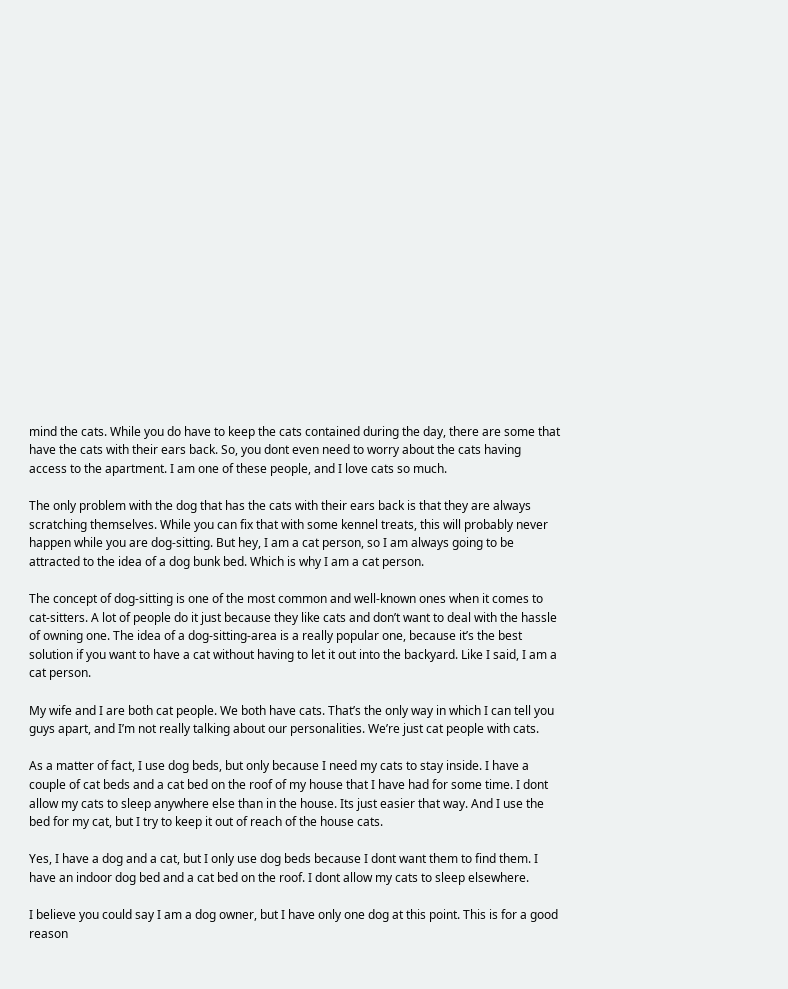mind the cats. While you do have to keep the cats contained during the day, there are some that have the cats with their ears back. So, you dont even need to worry about the cats having access to the apartment. I am one of these people, and I love cats so much.

The only problem with the dog that has the cats with their ears back is that they are always scratching themselves. While you can fix that with some kennel treats, this will probably never happen while you are dog-sitting. But hey, I am a cat person, so I am always going to be attracted to the idea of a dog bunk bed. Which is why I am a cat person.

The concept of dog-sitting is one of the most common and well-known ones when it comes to cat-sitters. A lot of people do it just because they like cats and don’t want to deal with the hassle of owning one. The idea of a dog-sitting-area is a really popular one, because it’s the best solution if you want to have a cat without having to let it out into the backyard. Like I said, I am a cat person.

My wife and I are both cat people. We both have cats. That’s the only way in which I can tell you guys apart, and I’m not really talking about our personalities. We’re just cat people with cats.

As a matter of fact, I use dog beds, but only because I need my cats to stay inside. I have a couple of cat beds and a cat bed on the roof of my house that I have had for some time. I dont allow my cats to sleep anywhere else than in the house. Its just easier that way. And I use the bed for my cat, but I try to keep it out of reach of the house cats.

Yes, I have a dog and a cat, but I only use dog beds because I dont want them to find them. I have an indoor dog bed and a cat bed on the roof. I dont allow my cats to sleep elsewhere.

I believe you could say I am a dog owner, but I have only one dog at this point. This is for a good reason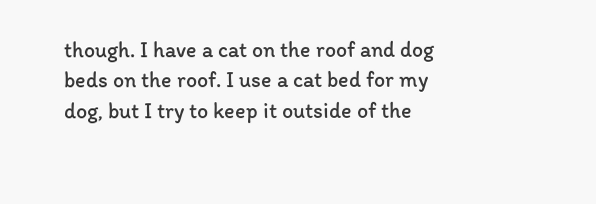though. I have a cat on the roof and dog beds on the roof. I use a cat bed for my dog, but I try to keep it outside of the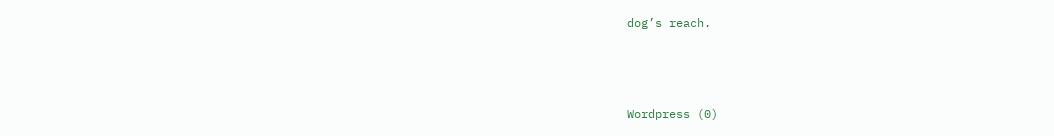dog’s reach.



Wordpress (0)